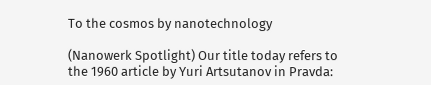To the cosmos by nanotechnology

(Nanowerk Spotlight) Our title today refers to the 1960 article by Yuri Artsutanov in Pravda: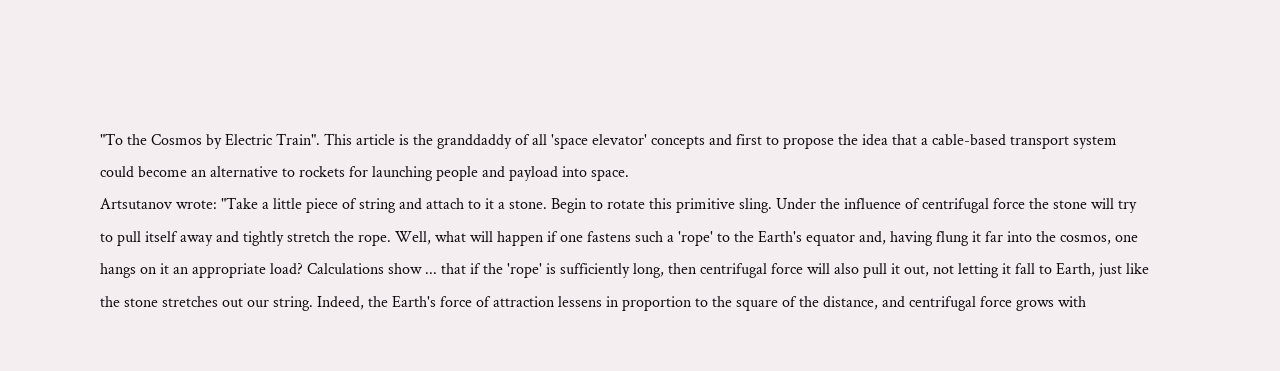"To the Cosmos by Electric Train". This article is the granddaddy of all 'space elevator' concepts and first to propose the idea that a cable-based transport system could become an alternative to rockets for launching people and payload into space.
Artsutanov wrote: "Take a little piece of string and attach to it a stone. Begin to rotate this primitive sling. Under the influence of centrifugal force the stone will try to pull itself away and tightly stretch the rope. Well, what will happen if one fastens such a 'rope' to the Earth's equator and, having flung it far into the cosmos, one hangs on it an appropriate load? Calculations show ... that if the 'rope' is sufficiently long, then centrifugal force will also pull it out, not letting it fall to Earth, just like the stone stretches out our string. Indeed, the Earth's force of attraction lessens in proportion to the square of the distance, and centrifugal force grows with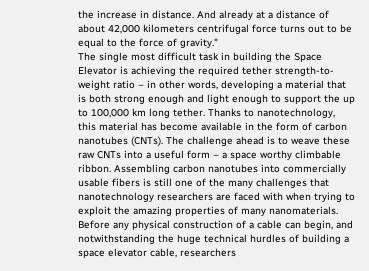the increase in distance. And already at a distance of about 42,000 kilometers centrifugal force turns out to be equal to the force of gravity."
The single most difficult task in building the Space Elevator is achieving the required tether strength-to-weight ratio – in other words, developing a material that is both strong enough and light enough to support the up to 100,000 km long tether. Thanks to nanotechnology, this material has become available in the form of carbon nanotubes (CNTs). The challenge ahead is to weave these raw CNTs into a useful form – a space worthy climbable ribbon. Assembling carbon nanotubes into commercially usable fibers is still one of the many challenges that nanotechnology researchers are faced with when trying to exploit the amazing properties of many nanomaterials.
Before any physical construction of a cable can begin, and notwithstanding the huge technical hurdles of building a space elevator cable, researchers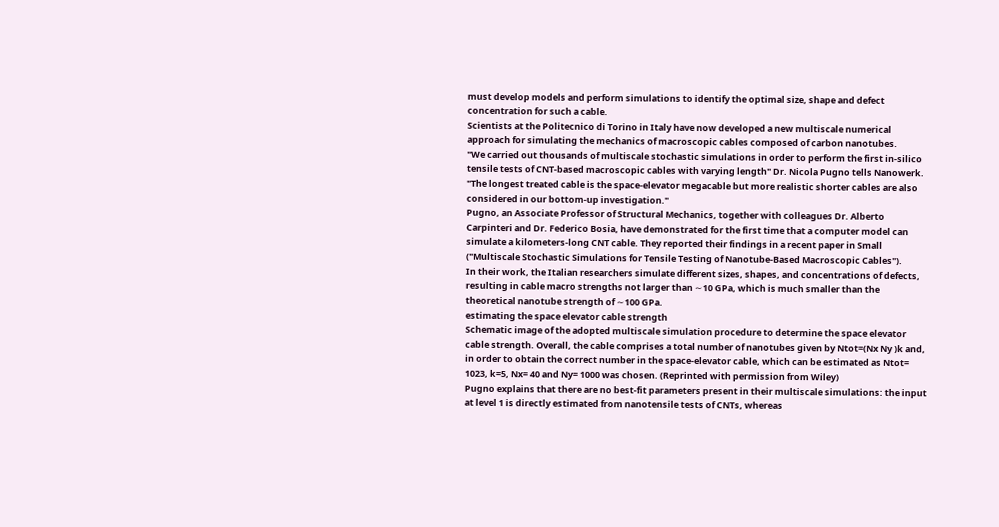must develop models and perform simulations to identify the optimal size, shape and defect concentration for such a cable.
Scientists at the Politecnico di Torino in Italy have now developed a new multiscale numerical approach for simulating the mechanics of macroscopic cables composed of carbon nanotubes.
"We carried out thousands of multiscale stochastic simulations in order to perform the first in-silico tensile tests of CNT-based macroscopic cables with varying length" Dr. Nicola Pugno tells Nanowerk. "The longest treated cable is the space-elevator megacable but more realistic shorter cables are also considered in our bottom-up investigation."
Pugno, an Associate Professor of Structural Mechanics, together with colleagues Dr. Alberto Carpinteri and Dr. Federico Bosia, have demonstrated for the first time that a computer model can simulate a kilometers-long CNT cable. They reported their findings in a recent paper in Small ("Multiscale Stochastic Simulations for Tensile Testing of Nanotube-Based Macroscopic Cables").
In their work, the Italian researchers simulate different sizes, shapes, and concentrations of defects, resulting in cable macro strengths not larger than ∼10 GPa, which is much smaller than the theoretical nanotube strength of ∼100 GPa.
estimating the space elevator cable strength
Schematic image of the adopted multiscale simulation procedure to determine the space elevator cable strength. Overall, the cable comprises a total number of nanotubes given by Ntot=(Nx Ny )k and, in order to obtain the correct number in the space-elevator cable, which can be estimated as Ntot= 1023, k=5, Nx= 40 and Ny= 1000 was chosen. (Reprinted with permission from Wiley)
Pugno explains that there are no best-fit parameters present in their multiscale simulations: the input at level 1 is directly estimated from nanotensile tests of CNTs, whereas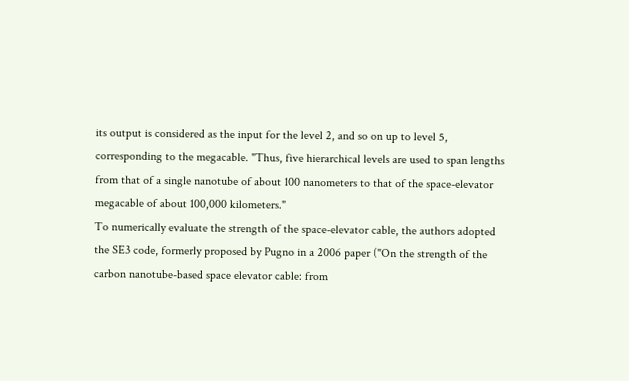its output is considered as the input for the level 2, and so on up to level 5, corresponding to the megacable. "Thus, five hierarchical levels are used to span lengths from that of a single nanotube of about 100 nanometers to that of the space-elevator megacable of about 100,000 kilometers."
To numerically evaluate the strength of the space-elevator cable, the authors adopted the SE3 code, formerly proposed by Pugno in a 2006 paper ("On the strength of the carbon nanotube-based space elevator cable: from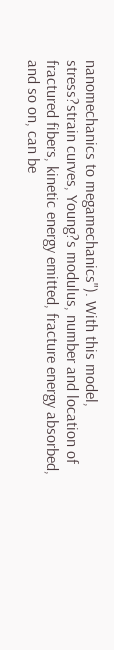nanomechanics to megamechanics"). With this model, stress?strain curves, Young?s modulus, number and location of fractured fibers, kinetic energy emitted, fracture energy absorbed, and so on, can be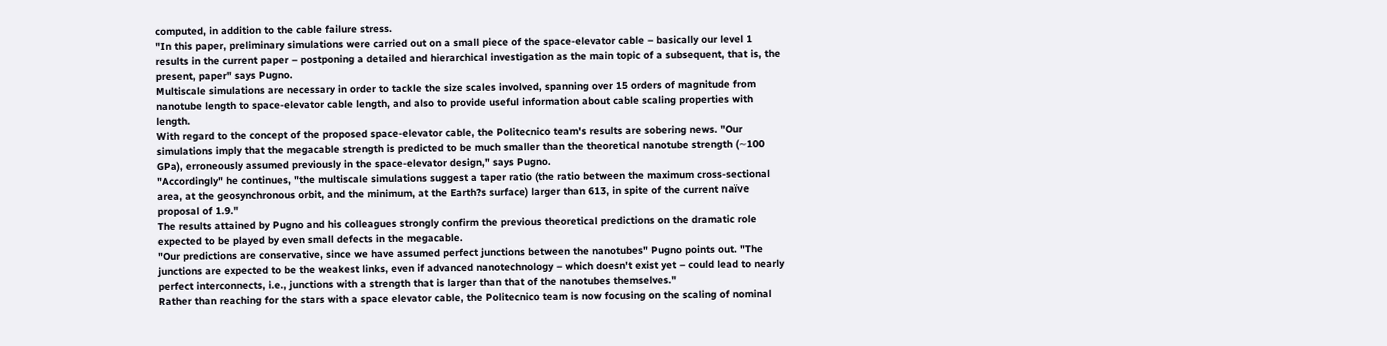computed, in addition to the cable failure stress.
"In this paper, preliminary simulations were carried out on a small piece of the space-elevator cable – basically our level 1 results in the current paper – postponing a detailed and hierarchical investigation as the main topic of a subsequent, that is, the present, paper" says Pugno.
Multiscale simulations are necessary in order to tackle the size scales involved, spanning over 15 orders of magnitude from nanotube length to space-elevator cable length, and also to provide useful information about cable scaling properties with length.
With regard to the concept of the proposed space-elevator cable, the Politecnico team's results are sobering news. "Our simulations imply that the megacable strength is predicted to be much smaller than the theoretical nanotube strength (∼100 GPa), erroneously assumed previously in the space-elevator design," says Pugno.
"Accordingly" he continues, "the multiscale simulations suggest a taper ratio (the ratio between the maximum cross-sectional area, at the geosynchronous orbit, and the minimum, at the Earth?s surface) larger than 613, in spite of the current naïve proposal of 1.9."
The results attained by Pugno and his colleagues strongly confirm the previous theoretical predictions on the dramatic role expected to be played by even small defects in the megacable.
"Our predictions are conservative, since we have assumed perfect junctions between the nanotubes" Pugno points out. "The junctions are expected to be the weakest links, even if advanced nanotechnology – which doesn't exist yet – could lead to nearly perfect interconnects, i.e., junctions with a strength that is larger than that of the nanotubes themselves."
Rather than reaching for the stars with a space elevator cable, the Politecnico team is now focusing on the scaling of nominal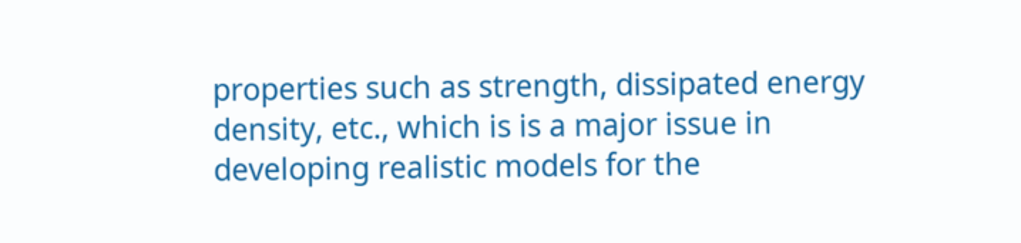properties such as strength, dissipated energy density, etc., which is is a major issue in developing realistic models for the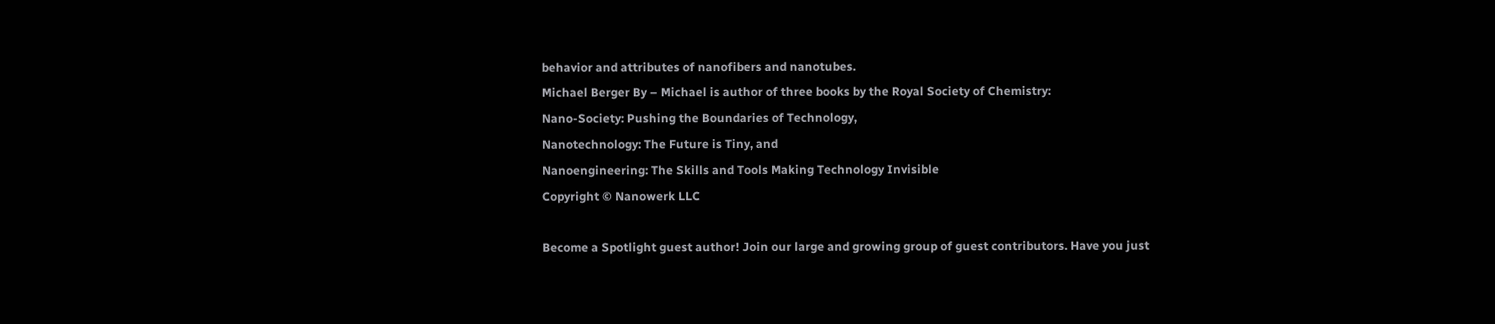behavior and attributes of nanofibers and nanotubes.
Michael Berger By – Michael is author of three books by the Royal Society of Chemistry:
Nano-Society: Pushing the Boundaries of Technology,
Nanotechnology: The Future is Tiny, and
Nanoengineering: The Skills and Tools Making Technology Invisible
Copyright © Nanowerk LLC

Become a Spotlight guest author! Join our large and growing group of guest contributors. Have you just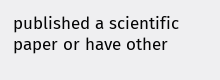published a scientific paper or have other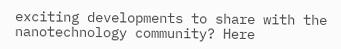exciting developments to share with the nanotechnology community? Here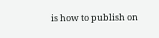is how to publish on